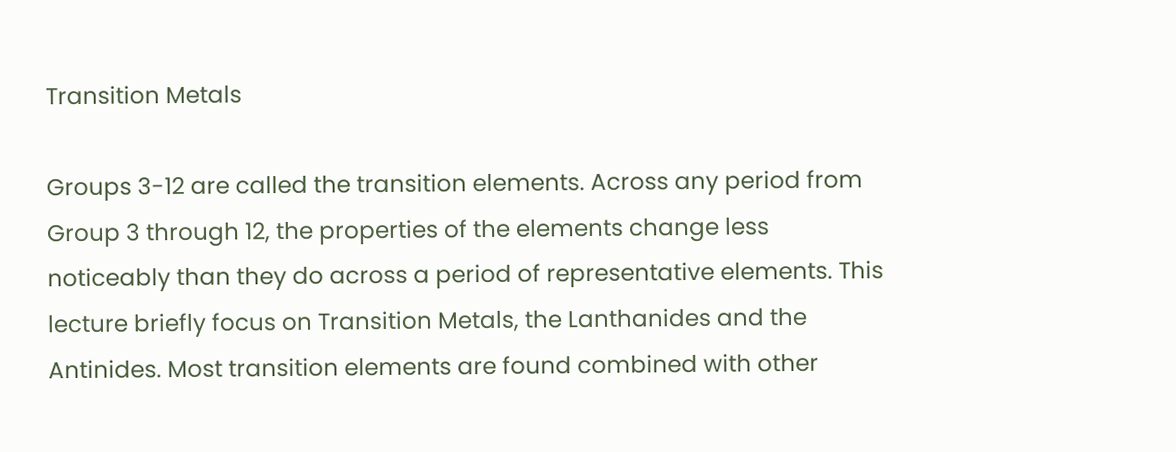Transition Metals

Groups 3-12 are called the transition elements. Across any period from Group 3 through 12, the properties of the elements change less noticeably than they do across a period of representative elements. This lecture briefly focus on Transition Metals, the Lanthanides and the Antinides. Most transition elements are found combined with other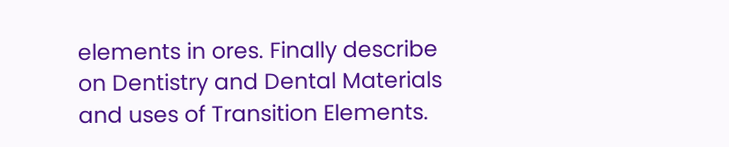elements in ores. Finally describe on Dentistry and Dental Materials and uses of Transition Elements.